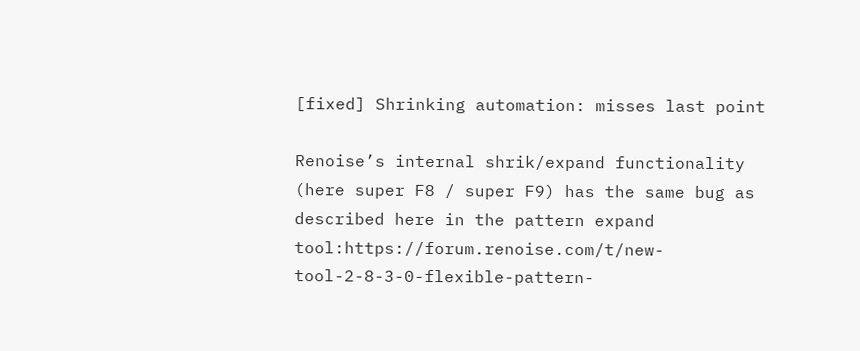[fixed] Shrinking automation: misses last point

Renoise’s internal shrik/expand functionality (here super F8 / super F9) has the same bug as described here in the pattern expand tool:https://forum.renoise.com/t/new-tool-2-8-3-0-flexible-pattern-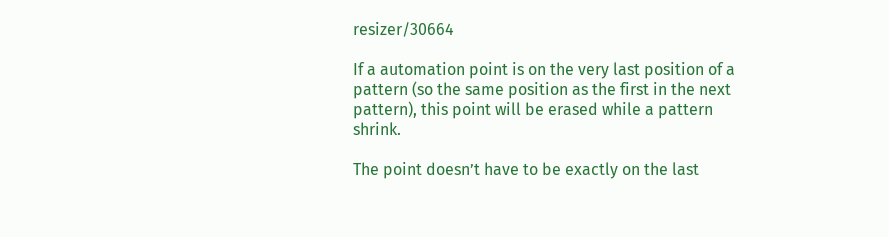resizer/30664

If a automation point is on the very last position of a pattern (so the same position as the first in the next pattern), this point will be erased while a pattern shrink.

The point doesn’t have to be exactly on the last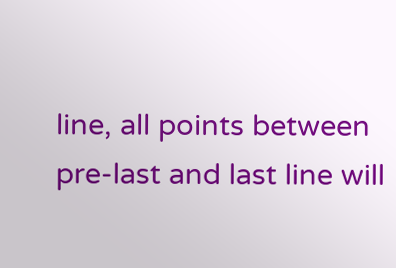line, all points between pre-last and last line will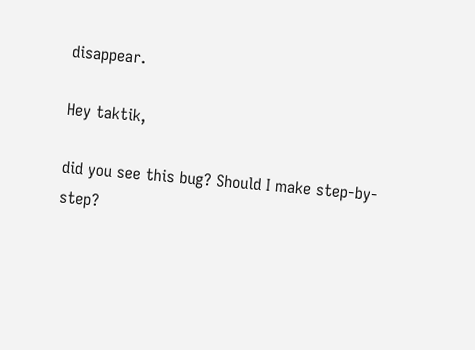disappear.

Hey taktik,

did you see this bug? Should I make step-by-step?